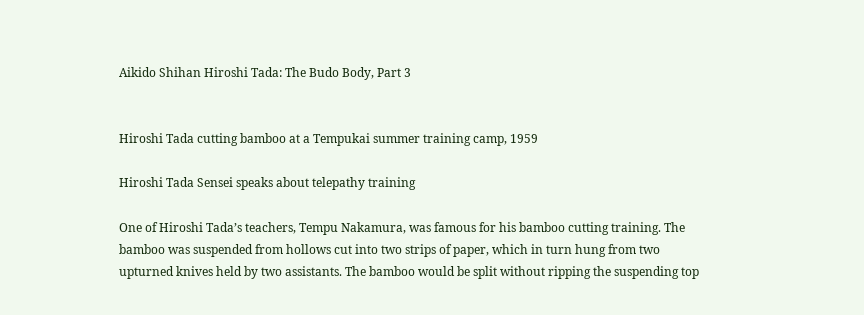Aikido Shihan Hiroshi Tada: The Budo Body, Part 3


Hiroshi Tada cutting bamboo at a Tempukai summer training camp, 1959

Hiroshi Tada Sensei speaks about telepathy training

One of Hiroshi Tada’s teachers, Tempu Nakamura, was famous for his bamboo cutting training. The bamboo was suspended from hollows cut into two strips of paper, which in turn hung from two upturned knives held by two assistants. The bamboo would be split without ripping the suspending top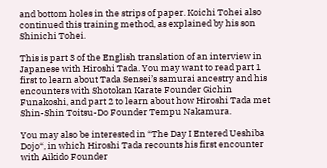and bottom holes in the strips of paper. Koichi Tohei also continued this training method, as explained by his son Shinichi Tohei.

This is part 3 of the English translation of an interview in Japanese with Hiroshi Tada. You may want to read part 1 first to learn about Tada Sensei’s samurai ancestry and his encounters with Shotokan Karate Founder Gichin Funakoshi, and part 2 to learn about how Hiroshi Tada met Shin-Shin Toitsu-Do Founder Tempu Nakamura.

You may also be interested in “The Day I Entered Ueshiba Dojo“, in which Hiroshi Tada recounts his first encounter with Aikido Founder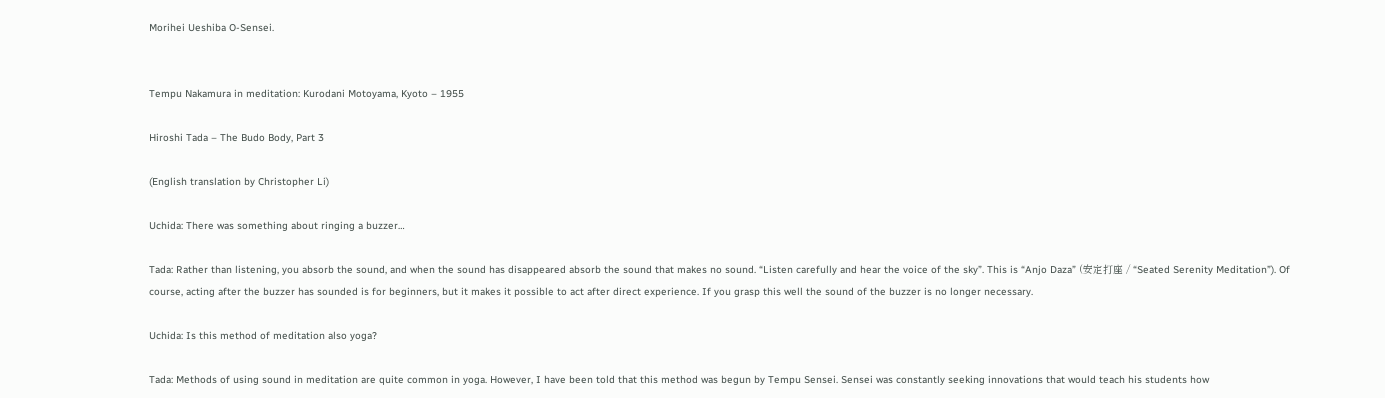Morihei Ueshiba O-Sensei.


Tempu Nakamura in meditation: Kurodani Motoyama, Kyoto – 1955

Hiroshi Tada – The Budo Body, Part 3

(English translation by Christopher Li)

Uchida: There was something about ringing a buzzer…

Tada: Rather than listening, you absorb the sound, and when the sound has disappeared absorb the sound that makes no sound. “Listen carefully and hear the voice of the sky”. This is “Anjo Daza” (安定打座 / “Seated Serenity Meditation”). Of course, acting after the buzzer has sounded is for beginners, but it makes it possible to act after direct experience. If you grasp this well the sound of the buzzer is no longer necessary.

Uchida: Is this method of meditation also yoga?

Tada: Methods of using sound in meditation are quite common in yoga. However, I have been told that this method was begun by Tempu Sensei. Sensei was constantly seeking innovations that would teach his students how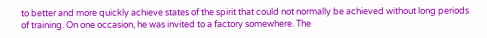to better and more quickly achieve states of the spirit that could not normally be achieved without long periods of training. On one occasion, he was invited to a factory somewhere. The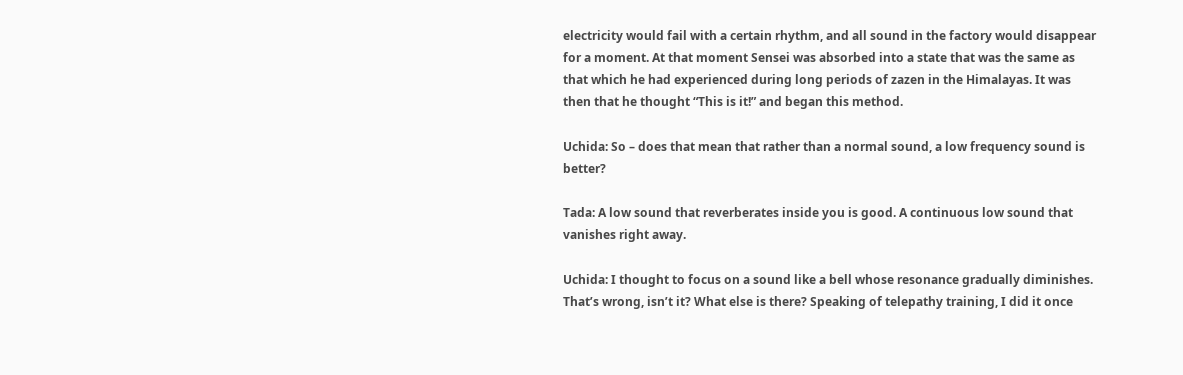electricity would fail with a certain rhythm, and all sound in the factory would disappear for a moment. At that moment Sensei was absorbed into a state that was the same as that which he had experienced during long periods of zazen in the Himalayas. It was then that he thought “This is it!” and began this method.

Uchida: So – does that mean that rather than a normal sound, a low frequency sound is better?

Tada: A low sound that reverberates inside you is good. A continuous low sound that vanishes right away.

Uchida: I thought to focus on a sound like a bell whose resonance gradually diminishes. That’s wrong, isn’t it? What else is there? Speaking of telepathy training, I did it once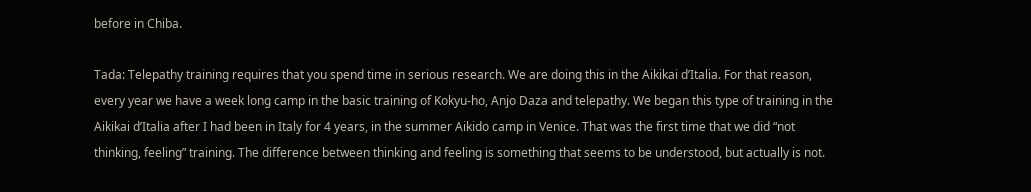before in Chiba.

Tada: Telepathy training requires that you spend time in serious research. We are doing this in the Aikikai d’Italia. For that reason, every year we have a week long camp in the basic training of Kokyu-ho, Anjo Daza and telepathy. We began this type of training in the Aikikai d’Italia after I had been in Italy for 4 years, in the summer Aikido camp in Venice. That was the first time that we did “not thinking, feeling” training. The difference between thinking and feeling is something that seems to be understood, but actually is not.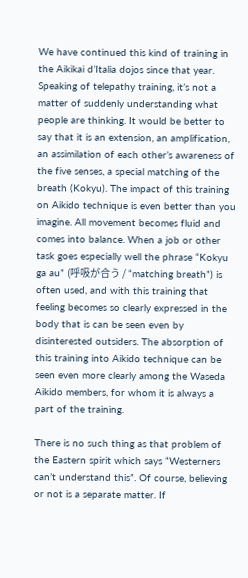We have continued this kind of training in the Aikikai d’Italia dojos since that year. Speaking of telepathy training, it’s not a matter of suddenly understanding what people are thinking. It would be better to say that it is an extension, an amplification, an assimilation of each other’s awareness of the five senses, a special matching of the breath (Kokyu). The impact of this training on Aikido technique is even better than you imagine. All movement becomes fluid and comes into balance. When a job or other task goes especially well the phrase “Kokyu ga au” (呼吸が合う / “matching breath”) is often used, and with this training that feeling becomes so clearly expressed in the body that is can be seen even by disinterested outsiders. The absorption of this training into Aikido technique can be seen even more clearly among the Waseda Aikido members, for whom it is always a part of the training.

There is no such thing as that problem of the Eastern spirit which says “Westerners can’t understand this”. Of course, believing or not is a separate matter. If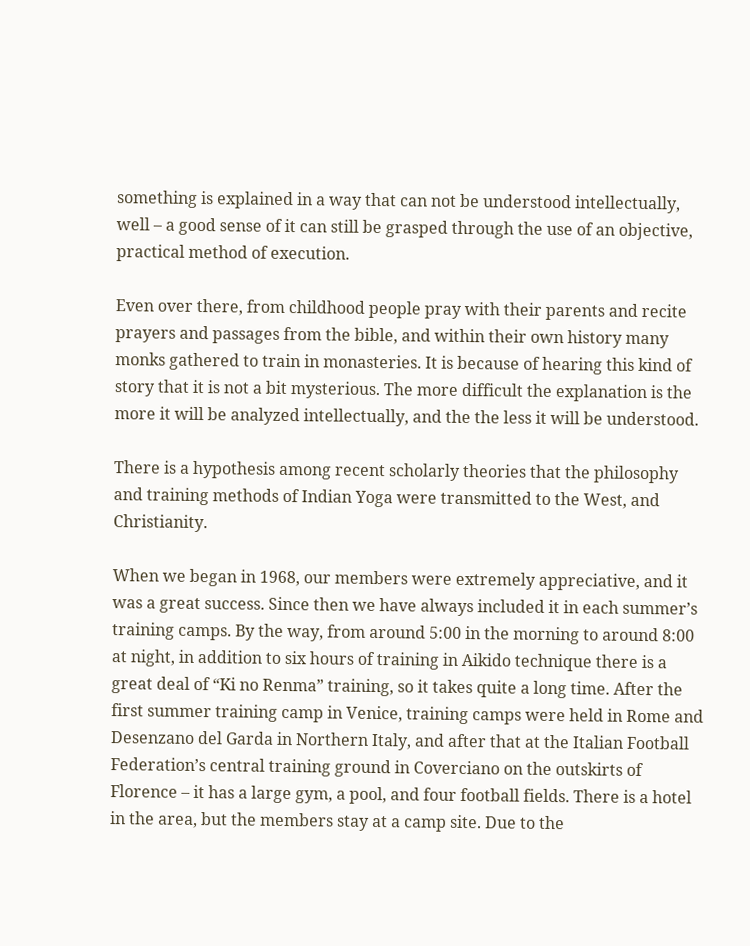something is explained in a way that can not be understood intellectually, well – a good sense of it can still be grasped through the use of an objective, practical method of execution.

Even over there, from childhood people pray with their parents and recite prayers and passages from the bible, and within their own history many monks gathered to train in monasteries. It is because of hearing this kind of story that it is not a bit mysterious. The more difficult the explanation is the more it will be analyzed intellectually, and the the less it will be understood.

There is a hypothesis among recent scholarly theories that the philosophy and training methods of Indian Yoga were transmitted to the West, and Christianity.

When we began in 1968, our members were extremely appreciative, and it was a great success. Since then we have always included it in each summer’s training camps. By the way, from around 5:00 in the morning to around 8:00 at night, in addition to six hours of training in Aikido technique there is a great deal of “Ki no Renma” training, so it takes quite a long time. After the first summer training camp in Venice, training camps were held in Rome and Desenzano del Garda in Northern Italy, and after that at the Italian Football Federation’s central training ground in Coverciano on the outskirts of Florence – it has a large gym, a pool, and four football fields. There is a hotel in the area, but the members stay at a camp site. Due to the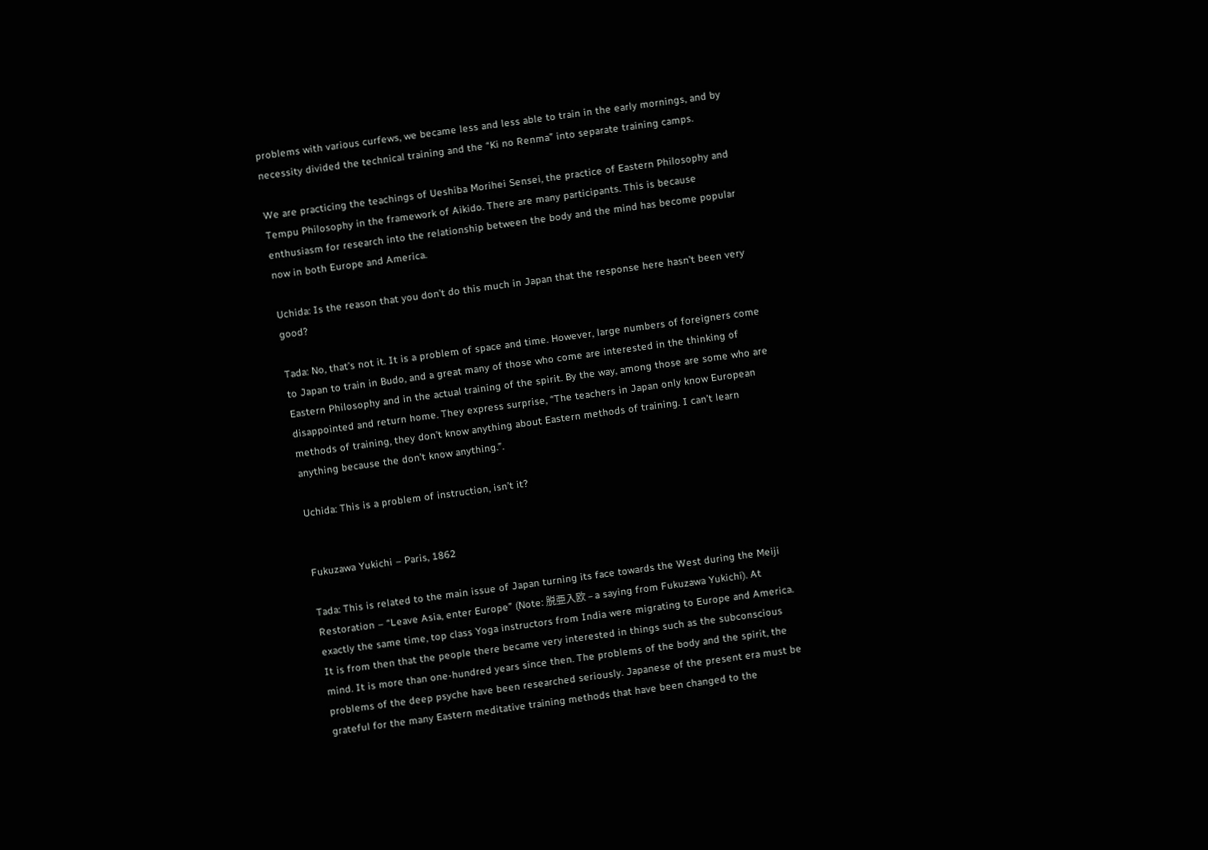problems with various curfews, we became less and less able to train in the early mornings, and by necessity divided the technical training and the “Ki no Renma” into separate training camps.

We are practicing the teachings of Ueshiba Morihei Sensei, the practice of Eastern Philosophy and Tempu Philosophy in the framework of Aikido. There are many participants. This is because enthusiasm for research into the relationship between the body and the mind has become popular now in both Europe and America.

Uchida: Is the reason that you don’t do this much in Japan that the response here hasn’t been very good?

Tada: No, that’s not it. It is a problem of space and time. However, large numbers of foreigners come to Japan to train in Budo, and a great many of those who come are interested in the thinking of Eastern Philosophy and in the actual training of the spirit. By the way, among those are some who are disappointed and return home. They express surprise, “The teachers in Japan only know European methods of training, they don’t know anything about Eastern methods of training. I can’t learn anything because the don’t know anything.”.

Uchida: This is a problem of instruction, isn’t it?


Fukuzawa Yukichi – Paris, 1862

Tada: This is related to the main issue of Japan turning its face towards the West during the Meiji Restoration – “Leave Asia, enter Europe” (Note: 脱亜入欧 – a saying from Fukuzawa Yukichi). At exactly the same time, top class Yoga instructors from India were migrating to Europe and America. It is from then that the people there became very interested in things such as the subconscious mind. It is more than one-hundred years since then. The problems of the body and the spirit, the problems of the deep psyche have been researched seriously. Japanese of the present era must be grateful for the many Eastern meditative training methods that have been changed to the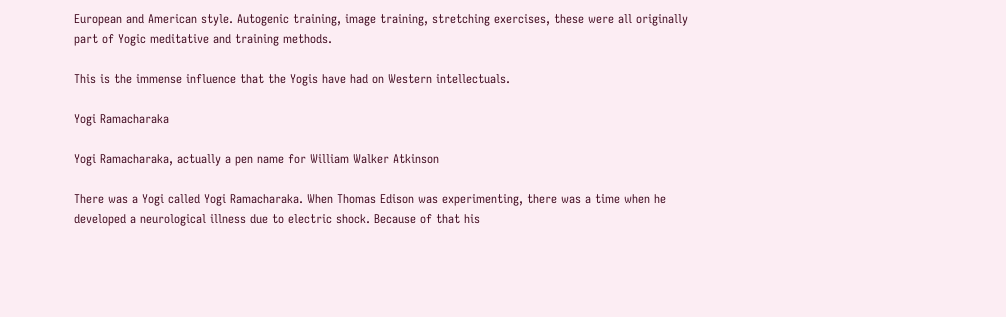European and American style. Autogenic training, image training, stretching exercises, these were all originally part of Yogic meditative and training methods.

This is the immense influence that the Yogis have had on Western intellectuals.

Yogi Ramacharaka

Yogi Ramacharaka, actually a pen name for William Walker Atkinson

There was a Yogi called Yogi Ramacharaka. When Thomas Edison was experimenting, there was a time when he developed a neurological illness due to electric shock. Because of that his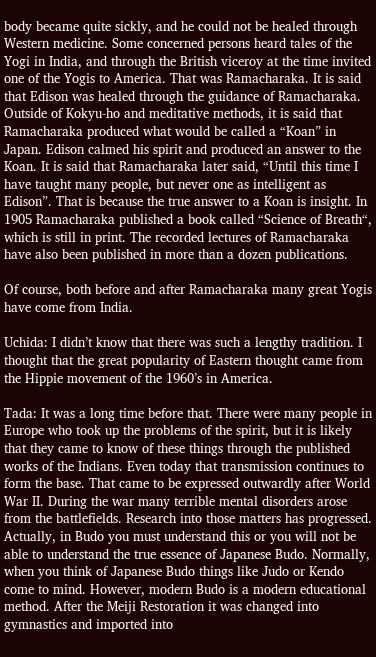body became quite sickly, and he could not be healed through Western medicine. Some concerned persons heard tales of the Yogi in India, and through the British viceroy at the time invited one of the Yogis to America. That was Ramacharaka. It is said that Edison was healed through the guidance of Ramacharaka. Outside of Kokyu-ho and meditative methods, it is said that Ramacharaka produced what would be called a “Koan” in Japan. Edison calmed his spirit and produced an answer to the Koan. It is said that Ramacharaka later said, “Until this time I have taught many people, but never one as intelligent as Edison”. That is because the true answer to a Koan is insight. In 1905 Ramacharaka published a book called “Science of Breath“, which is still in print. The recorded lectures of Ramacharaka have also been published in more than a dozen publications.

Of course, both before and after Ramacharaka many great Yogis have come from India.

Uchida: I didn’t know that there was such a lengthy tradition. I thought that the great popularity of Eastern thought came from the Hippie movement of the 1960’s in America.

Tada: It was a long time before that. There were many people in Europe who took up the problems of the spirit, but it is likely that they came to know of these things through the published works of the Indians. Even today that transmission continues to form the base. That came to be expressed outwardly after World War II. During the war many terrible mental disorders arose from the battlefields. Research into those matters has progressed. Actually, in Budo you must understand this or you will not be able to understand the true essence of Japanese Budo. Normally, when you think of Japanese Budo things like Judo or Kendo come to mind. However, modern Budo is a modern educational method. After the Meiji Restoration it was changed into gymnastics and imported into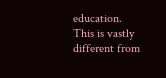education. This is vastly different from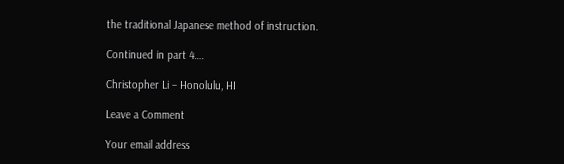the traditional Japanese method of instruction.

Continued in part 4….

Christopher Li – Honolulu, HI

Leave a Comment

Your email address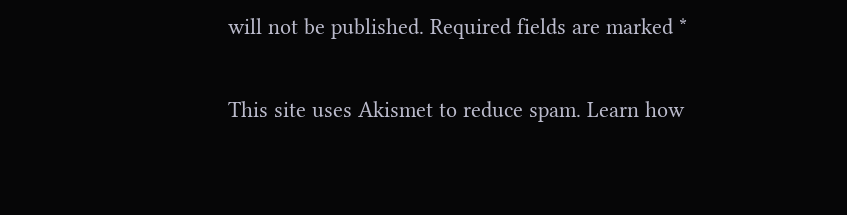will not be published. Required fields are marked *

This site uses Akismet to reduce spam. Learn how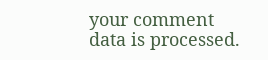your comment data is processed.